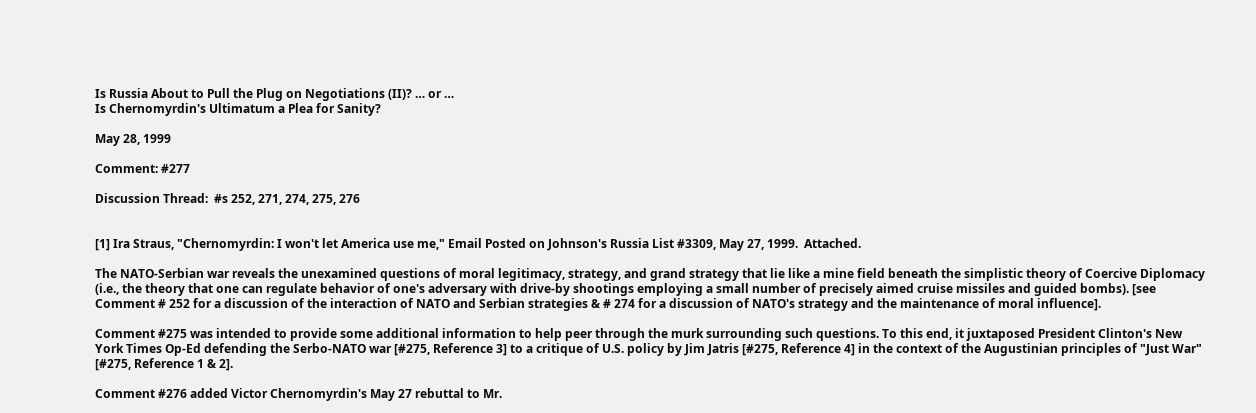Is Russia About to Pull the Plug on Negotiations (II)? … or …
Is Chernomyrdin's Ultimatum a Plea for Sanity?

May 28, 1999

Comment: #277

Discussion Thread:  #s 252, 271, 274, 275, 276


[1] Ira Straus, "Chernomyrdin: I won't let America use me," Email Posted on Johnson's Russia List #3309, May 27, 1999.  Attached.

The NATO-Serbian war reveals the unexamined questions of moral legitimacy, strategy, and grand strategy that lie like a mine field beneath the simplistic theory of Coercive Diplomacy (i.e., the theory that one can regulate behavior of one's adversary with drive-by shootings employing a small number of precisely aimed cruise missiles and guided bombs). [see Comment # 252 for a discussion of the interaction of NATO and Serbian strategies & # 274 for a discussion of NATO's strategy and the maintenance of moral influence].

Comment #275 was intended to provide some additional information to help peer through the murk surrounding such questions. To this end, it juxtaposed President Clinton's New York Times Op-Ed defending the Serbo-NATO war [#275, Reference 3] to a critique of U.S. policy by Jim Jatris [#275, Reference 4] in the context of the Augustinian principles of "Just War" [#275, Reference 1 & 2].

Comment #276 added Victor Chernomyrdin's May 27 rebuttal to Mr.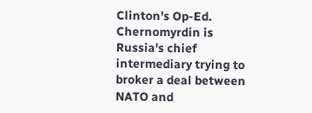Clinton's Op-Ed. Chernomyrdin is Russia's chief intermediary trying to broker a deal between NATO and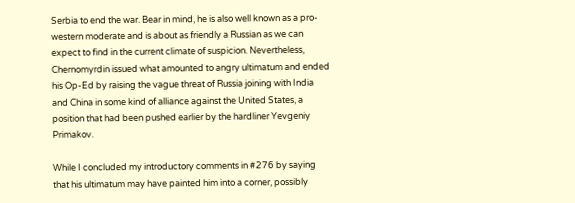Serbia to end the war. Bear in mind, he is also well known as a pro-western moderate and is about as friendly a Russian as we can expect to find in the current climate of suspicion. Nevertheless, Chernomyrdin issued what amounted to angry ultimatum and ended his Op-Ed by raising the vague threat of Russia joining with India and China in some kind of alliance against the United States, a position that had been pushed earlier by the hardliner Yevgeniy Primakov.

While I concluded my introductory comments in #276 by saying that his ultimatum may have painted him into a corner, possibly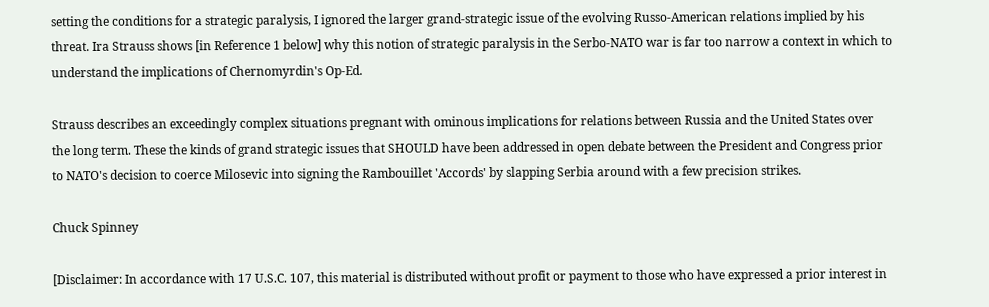setting the conditions for a strategic paralysis, I ignored the larger grand-strategic issue of the evolving Russo-American relations implied by his threat. Ira Strauss shows [in Reference 1 below] why this notion of strategic paralysis in the Serbo-NATO war is far too narrow a context in which to understand the implications of Chernomyrdin's Op-Ed.

Strauss describes an exceedingly complex situations pregnant with ominous implications for relations between Russia and the United States over the long term. These the kinds of grand strategic issues that SHOULD have been addressed in open debate between the President and Congress prior to NATO's decision to coerce Milosevic into signing the Rambouillet 'Accords' by slapping Serbia around with a few precision strikes.

Chuck Spinney

[Disclaimer: In accordance with 17 U.S.C. 107, this material is distributed without profit or payment to those who have expressed a prior interest in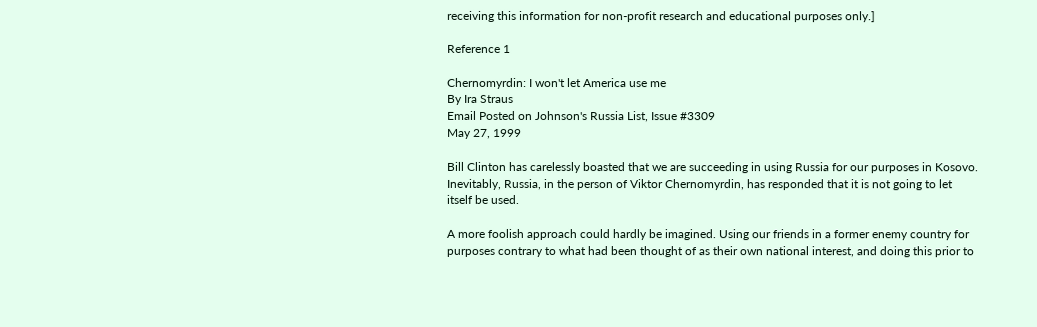receiving this information for non-profit research and educational purposes only.]

Reference 1

Chernomyrdin: I won't let America use me
By Ira Straus
Email Posted on Johnson's Russia List, Issue #3309
May 27, 1999

Bill Clinton has carelessly boasted that we are succeeding in using Russia for our purposes in Kosovo. Inevitably, Russia, in the person of Viktor Chernomyrdin, has responded that it is not going to let itself be used.

A more foolish approach could hardly be imagined. Using our friends in a former enemy country for purposes contrary to what had been thought of as their own national interest, and doing this prior to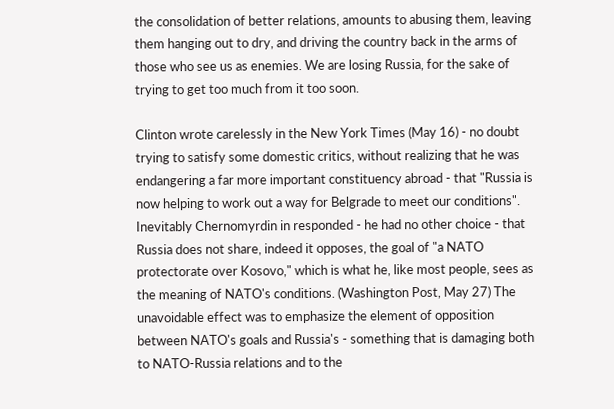the consolidation of better relations, amounts to abusing them, leaving them hanging out to dry, and driving the country back in the arms of those who see us as enemies. We are losing Russia, for the sake of trying to get too much from it too soon.

Clinton wrote carelessly in the New York Times (May 16) - no doubt trying to satisfy some domestic critics, without realizing that he was endangering a far more important constituency abroad - that "Russia is now helping to work out a way for Belgrade to meet our conditions". Inevitably Chernomyrdin in responded - he had no other choice - that Russia does not share, indeed it opposes, the goal of "a NATO protectorate over Kosovo," which is what he, like most people, sees as the meaning of NATO's conditions. (Washington Post, May 27) The unavoidable effect was to emphasize the element of opposition between NATO's goals and Russia's - something that is damaging both to NATO-Russia relations and to the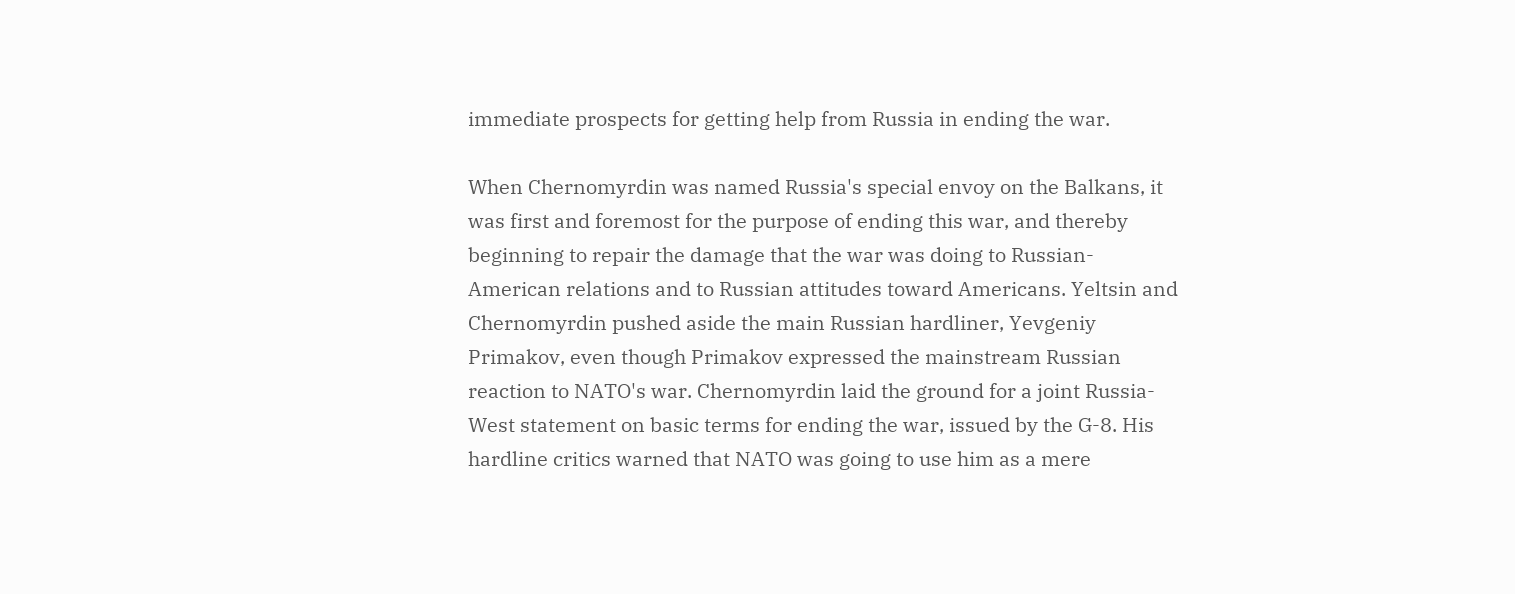immediate prospects for getting help from Russia in ending the war.

When Chernomyrdin was named Russia's special envoy on the Balkans, it was first and foremost for the purpose of ending this war, and thereby beginning to repair the damage that the war was doing to Russian-American relations and to Russian attitudes toward Americans. Yeltsin and Chernomyrdin pushed aside the main Russian hardliner, Yevgeniy Primakov, even though Primakov expressed the mainstream Russian reaction to NATO's war. Chernomyrdin laid the ground for a joint Russia-West statement on basic terms for ending the war, issued by the G-8. His hardline critics warned that NATO was going to use him as a mere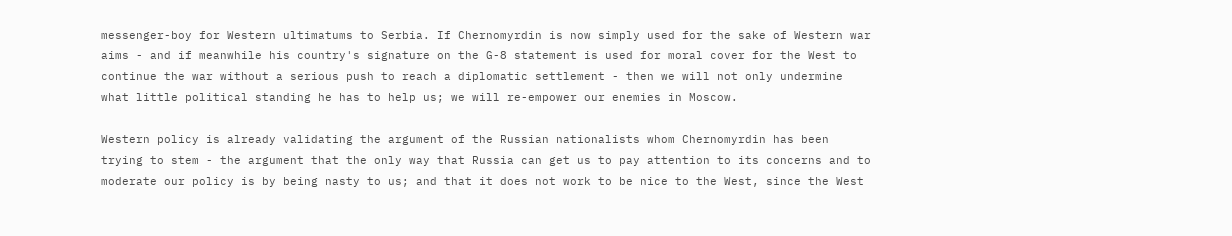messenger-boy for Western ultimatums to Serbia. If Chernomyrdin is now simply used for the sake of Western war aims - and if meanwhile his country's signature on the G-8 statement is used for moral cover for the West to continue the war without a serious push to reach a diplomatic settlement - then we will not only undermine what little political standing he has to help us; we will re-empower our enemies in Moscow.

Western policy is already validating the argument of the Russian nationalists whom Chernomyrdin has been trying to stem - the argument that the only way that Russia can get us to pay attention to its concerns and to moderate our policy is by being nasty to us; and that it does not work to be nice to the West, since the West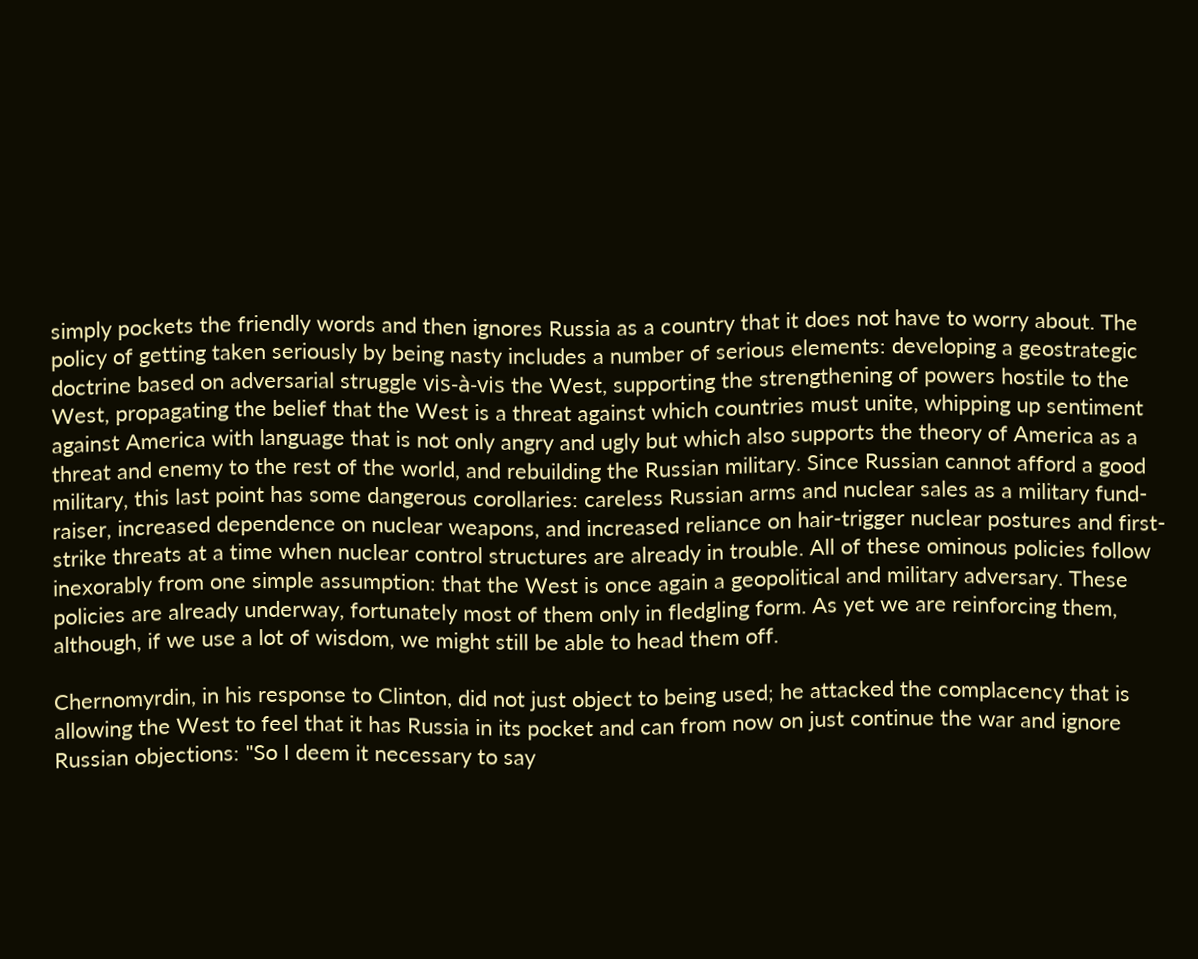simply pockets the friendly words and then ignores Russia as a country that it does not have to worry about. The policy of getting taken seriously by being nasty includes a number of serious elements: developing a geostrategic doctrine based on adversarial struggle vis-à-vis the West, supporting the strengthening of powers hostile to the West, propagating the belief that the West is a threat against which countries must unite, whipping up sentiment against America with language that is not only angry and ugly but which also supports the theory of America as a threat and enemy to the rest of the world, and rebuilding the Russian military. Since Russian cannot afford a good military, this last point has some dangerous corollaries: careless Russian arms and nuclear sales as a military fund-raiser, increased dependence on nuclear weapons, and increased reliance on hair-trigger nuclear postures and first-strike threats at a time when nuclear control structures are already in trouble. All of these ominous policies follow inexorably from one simple assumption: that the West is once again a geopolitical and military adversary. These policies are already underway, fortunately most of them only in fledgling form. As yet we are reinforcing them, although, if we use a lot of wisdom, we might still be able to head them off.

Chernomyrdin, in his response to Clinton, did not just object to being used; he attacked the complacency that is allowing the West to feel that it has Russia in its pocket and can from now on just continue the war and ignore Russian objections: "So I deem it necessary to say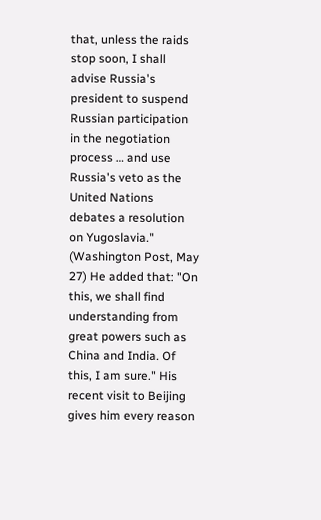that, unless the raids stop soon, I shall advise Russia's president to suspend Russian participation in the negotiation process … and use Russia's veto as the United Nations debates a resolution on Yugoslavia." (Washington Post, May 27) He added that: "On this, we shall find understanding from great powers such as China and India. Of this, I am sure." His recent visit to Beijing gives him every reason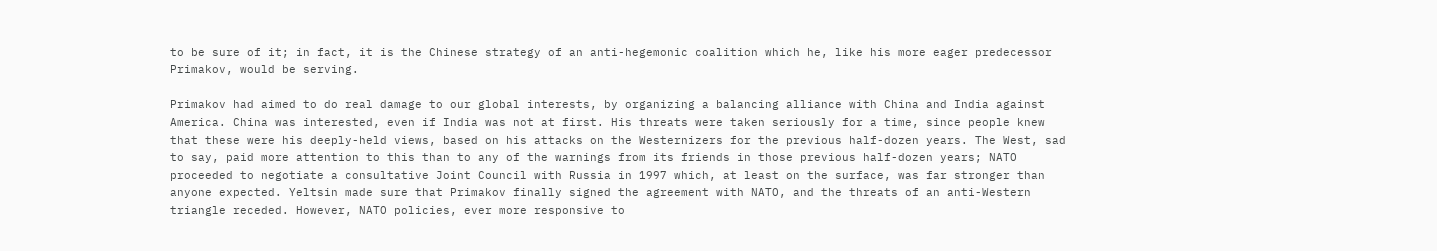to be sure of it; in fact, it is the Chinese strategy of an anti-hegemonic coalition which he, like his more eager predecessor Primakov, would be serving.

Primakov had aimed to do real damage to our global interests, by organizing a balancing alliance with China and India against America. China was interested, even if India was not at first. His threats were taken seriously for a time, since people knew that these were his deeply-held views, based on his attacks on the Westernizers for the previous half-dozen years. The West, sad to say, paid more attention to this than to any of the warnings from its friends in those previous half-dozen years; NATO proceeded to negotiate a consultative Joint Council with Russia in 1997 which, at least on the surface, was far stronger than anyone expected. Yeltsin made sure that Primakov finally signed the agreement with NATO, and the threats of an anti-Western triangle receded. However, NATO policies, ever more responsive to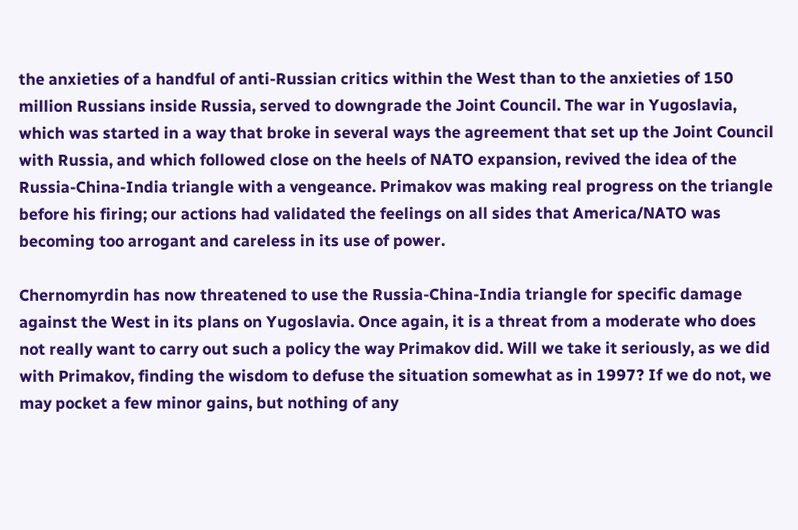the anxieties of a handful of anti-Russian critics within the West than to the anxieties of 150 million Russians inside Russia, served to downgrade the Joint Council. The war in Yugoslavia, which was started in a way that broke in several ways the agreement that set up the Joint Council with Russia, and which followed close on the heels of NATO expansion, revived the idea of the Russia-China-India triangle with a vengeance. Primakov was making real progress on the triangle before his firing; our actions had validated the feelings on all sides that America/NATO was becoming too arrogant and careless in its use of power.

Chernomyrdin has now threatened to use the Russia-China-India triangle for specific damage against the West in its plans on Yugoslavia. Once again, it is a threat from a moderate who does not really want to carry out such a policy the way Primakov did. Will we take it seriously, as we did with Primakov, finding the wisdom to defuse the situation somewhat as in 1997? If we do not, we may pocket a few minor gains, but nothing of any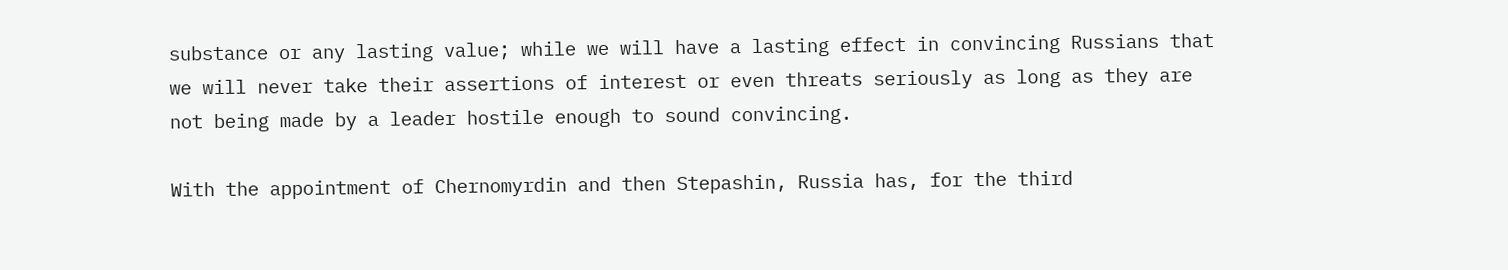substance or any lasting value; while we will have a lasting effect in convincing Russians that we will never take their assertions of interest or even threats seriously as long as they are not being made by a leader hostile enough to sound convincing.

With the appointment of Chernomyrdin and then Stepashin, Russia has, for the third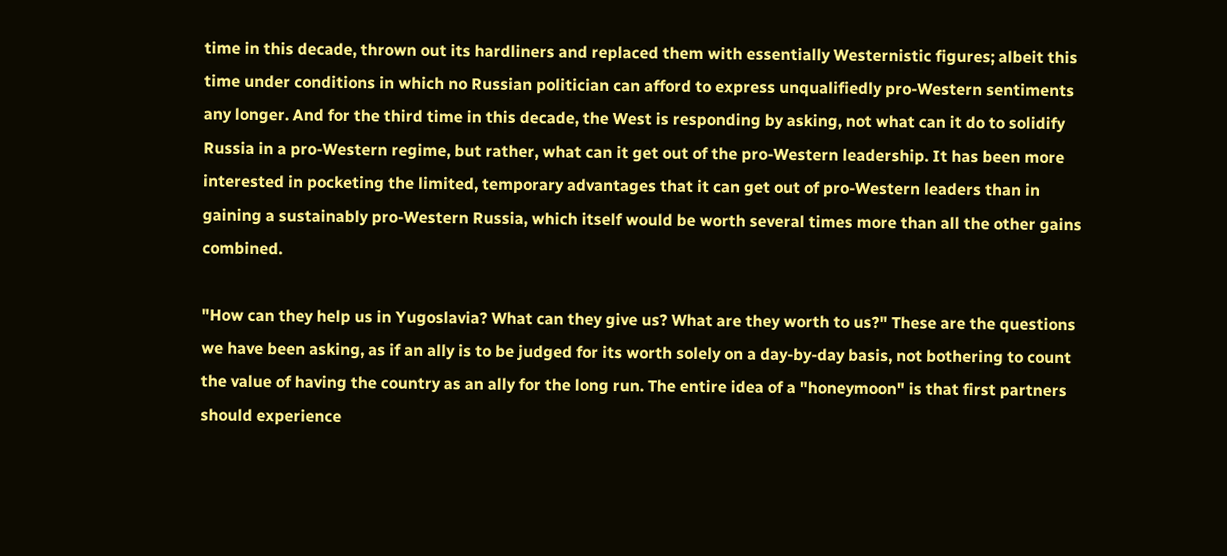time in this decade, thrown out its hardliners and replaced them with essentially Westernistic figures; albeit this time under conditions in which no Russian politician can afford to express unqualifiedly pro-Western sentiments any longer. And for the third time in this decade, the West is responding by asking, not what can it do to solidify Russia in a pro-Western regime, but rather, what can it get out of the pro-Western leadership. It has been more interested in pocketing the limited, temporary advantages that it can get out of pro-Western leaders than in gaining a sustainably pro-Western Russia, which itself would be worth several times more than all the other gains combined.

"How can they help us in Yugoslavia? What can they give us? What are they worth to us?" These are the questions we have been asking, as if an ally is to be judged for its worth solely on a day-by-day basis, not bothering to count the value of having the country as an ally for the long run. The entire idea of a "honeymoon" is that first partners should experience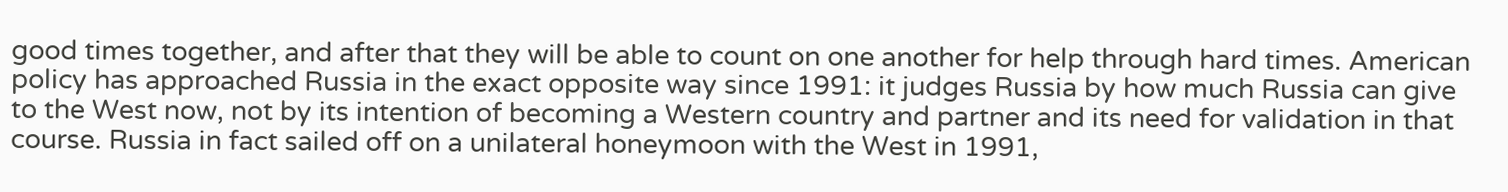good times together, and after that they will be able to count on one another for help through hard times. American policy has approached Russia in the exact opposite way since 1991: it judges Russia by how much Russia can give to the West now, not by its intention of becoming a Western country and partner and its need for validation in that course. Russia in fact sailed off on a unilateral honeymoon with the West in 1991,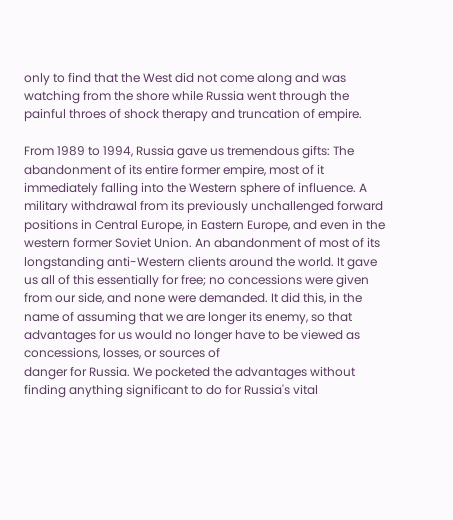only to find that the West did not come along and was watching from the shore while Russia went through the painful throes of shock therapy and truncation of empire.

From 1989 to 1994, Russia gave us tremendous gifts: The abandonment of its entire former empire, most of it immediately falling into the Western sphere of influence. A military withdrawal from its previously unchallenged forward positions in Central Europe, in Eastern Europe, and even in the western former Soviet Union. An abandonment of most of its longstanding anti-Western clients around the world. It gave us all of this essentially for free; no concessions were given from our side, and none were demanded. It did this, in the name of assuming that we are longer its enemy, so that advantages for us would no longer have to be viewed as concessions, losses, or sources of
danger for Russia. We pocketed the advantages without finding anything significant to do for Russia's vital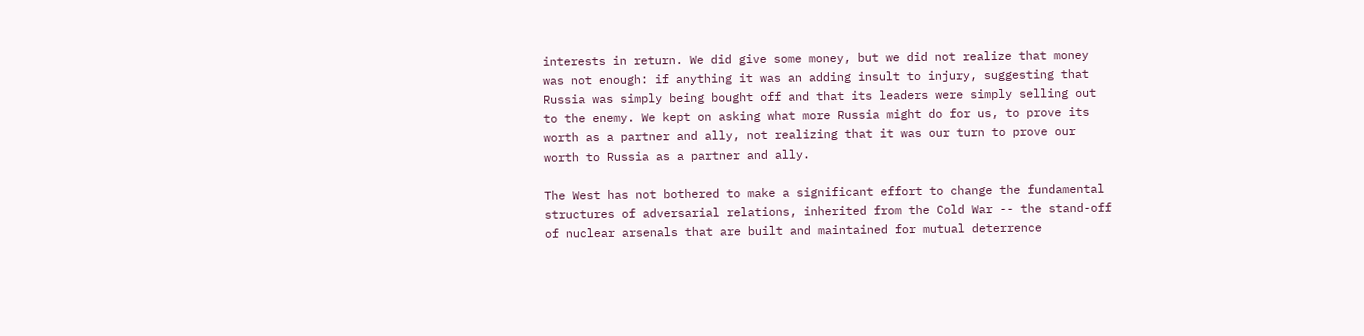interests in return. We did give some money, but we did not realize that money was not enough: if anything it was an adding insult to injury, suggesting that Russia was simply being bought off and that its leaders were simply selling out to the enemy. We kept on asking what more Russia might do for us, to prove its worth as a partner and ally, not realizing that it was our turn to prove our worth to Russia as a partner and ally.

The West has not bothered to make a significant effort to change the fundamental structures of adversarial relations, inherited from the Cold War -- the stand-off of nuclear arsenals that are built and maintained for mutual deterrence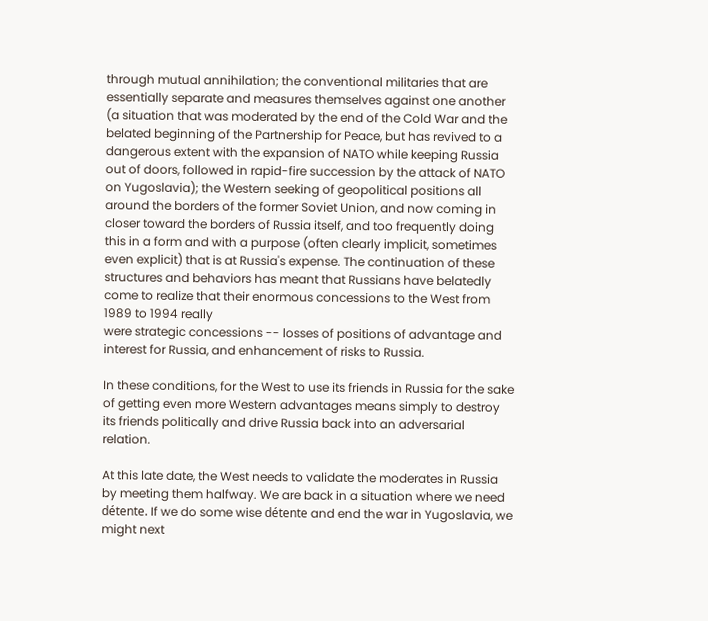through mutual annihilation; the conventional militaries that are essentially separate and measures themselves against one another (a situation that was moderated by the end of the Cold War and the belated beginning of the Partnership for Peace, but has revived to a dangerous extent with the expansion of NATO while keeping Russia out of doors, followed in rapid-fire succession by the attack of NATO on Yugoslavia); the Western seeking of geopolitical positions all around the borders of the former Soviet Union, and now coming in closer toward the borders of Russia itself, and too frequently doing this in a form and with a purpose (often clearly implicit, sometimes even explicit) that is at Russia's expense. The continuation of these structures and behaviors has meant that Russians have belatedly come to realize that their enormous concessions to the West from 1989 to 1994 really
were strategic concessions -- losses of positions of advantage and interest for Russia, and enhancement of risks to Russia.

In these conditions, for the West to use its friends in Russia for the sake of getting even more Western advantages means simply to destroy its friends politically and drive Russia back into an adversarial relation.

At this late date, the West needs to validate the moderates in Russia by meeting them halfway. We are back in a situation where we need détente. If we do some wise détente and end the war in Yugoslavia, we might next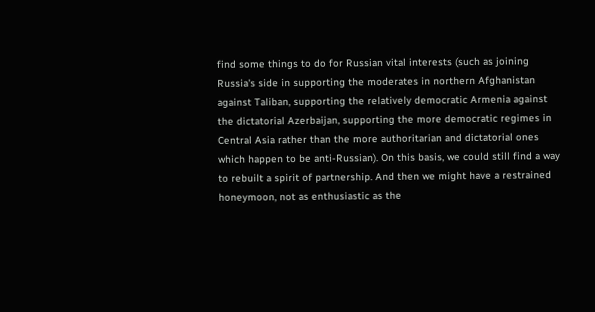find some things to do for Russian vital interests (such as joining Russia's side in supporting the moderates in northern Afghanistan against Taliban, supporting the relatively democratic Armenia against the dictatorial Azerbaijan, supporting the more democratic regimes in Central Asia rather than the more authoritarian and dictatorial ones which happen to be anti-Russian). On this basis, we could still find a way to rebuilt a spirit of partnership. And then we might have a restrained honeymoon, not as enthusiastic as the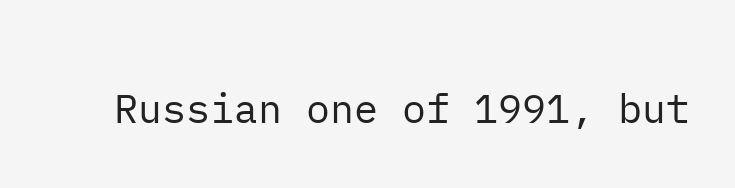Russian one of 1991, but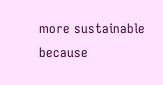more sustainable because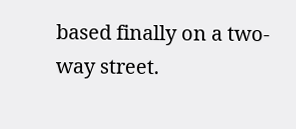based finally on a two-way street.